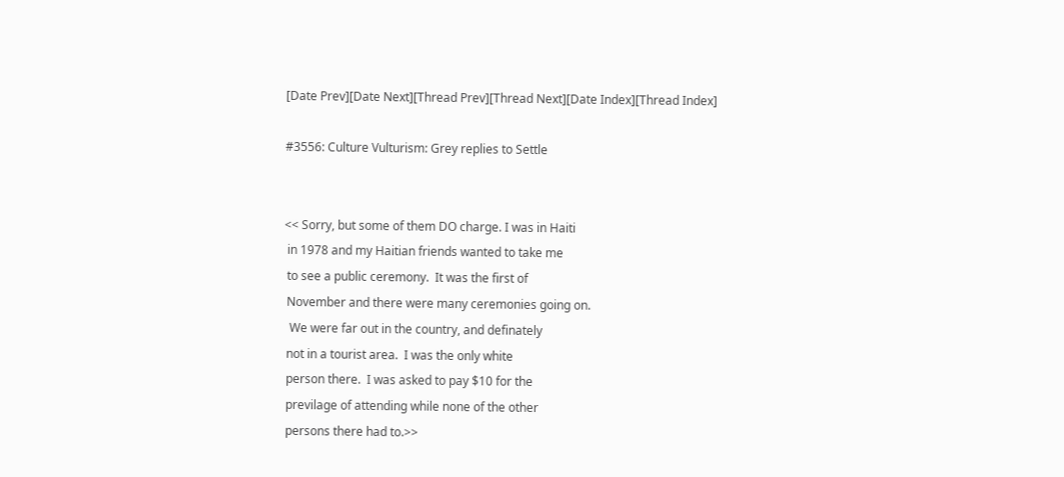[Date Prev][Date Next][Thread Prev][Thread Next][Date Index][Thread Index]

#3556: Culture Vulturism: Grey replies to Settle


<< Sorry, but some of them DO charge. I was in Haiti
 in 1978 and my Haitian friends wanted to take me
 to see a public ceremony.  It was the first of
 November and there were many ceremonies going on.
  We were far out in the country, and definately
 not in a tourist area.  I was the only white
 person there.  I was asked to pay $10 for the
 previlage of attending while none of the other
 persons there had to.>>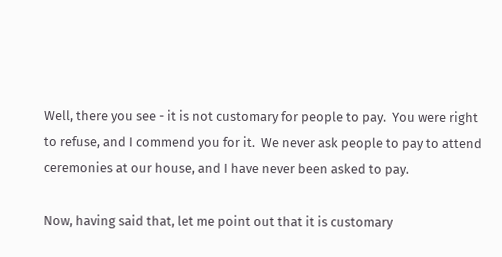Well, there you see - it is not customary for people to pay.  You were right
to refuse, and I commend you for it.  We never ask people to pay to attend
ceremonies at our house, and I have never been asked to pay.

Now, having said that, let me point out that it is customary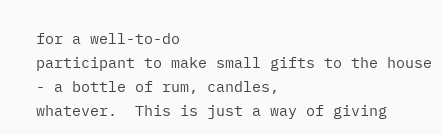for a well-to-do
participant to make small gifts to the house - a bottle of rum, candles,
whatever.  This is just a way of giving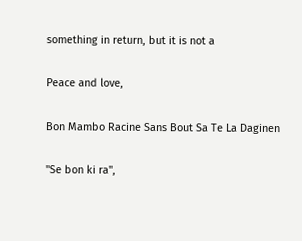something in return, but it is not a

Peace and love,

Bon Mambo Racine Sans Bout Sa Te La Daginen

"Se bon ki ra",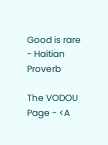Good is rare - Haitian Proverb

The VODOU Page - <A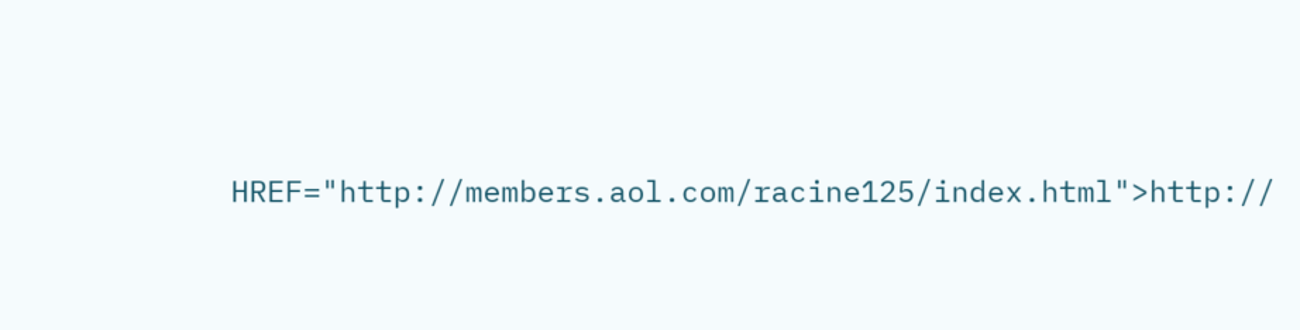HREF="http://members.aol.com/racine125/index.html">http://